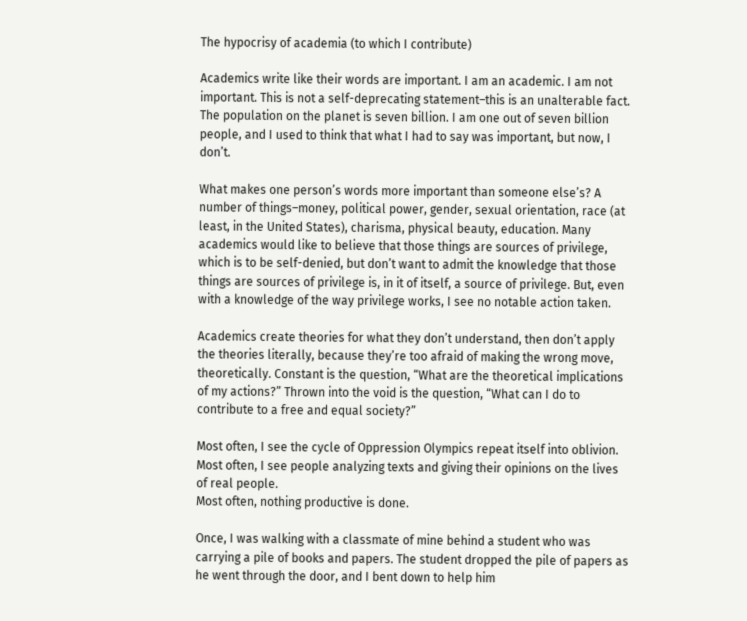The hypocrisy of academia (to which I contribute)

Academics write like their words are important. I am an academic. I am not important. This is not a self-deprecating statement–this is an unalterable fact. The population on the planet is seven billion. I am one out of seven billion people, and I used to think that what I had to say was important, but now, I don’t.

What makes one person’s words more important than someone else’s? A number of things–money, political power, gender, sexual orientation, race (at least, in the United States), charisma, physical beauty, education. Many academics would like to believe that those things are sources of privilege, which is to be self-denied, but don’t want to admit the knowledge that those things are sources of privilege is, in it of itself, a source of privilege. But, even with a knowledge of the way privilege works, I see no notable action taken.

Academics create theories for what they don’t understand, then don’t apply the theories literally, because they’re too afraid of making the wrong move, theoretically. Constant is the question, “What are the theoretical implications of my actions?” Thrown into the void is the question, “What can I do to contribute to a free and equal society?”

Most often, I see the cycle of Oppression Olympics repeat itself into oblivion. Most often, I see people analyzing texts and giving their opinions on the lives of real people.
Most often, nothing productive is done.

Once, I was walking with a classmate of mine behind a student who was carrying a pile of books and papers. The student dropped the pile of papers as he went through the door, and I bent down to help him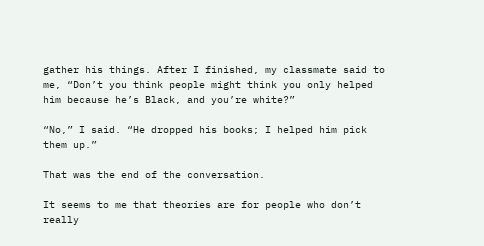gather his things. After I finished, my classmate said to me, “Don’t you think people might think you only helped him because he’s Black, and you’re white?”

“No,” I said. “He dropped his books; I helped him pick them up.”

That was the end of the conversation.

It seems to me that theories are for people who don’t really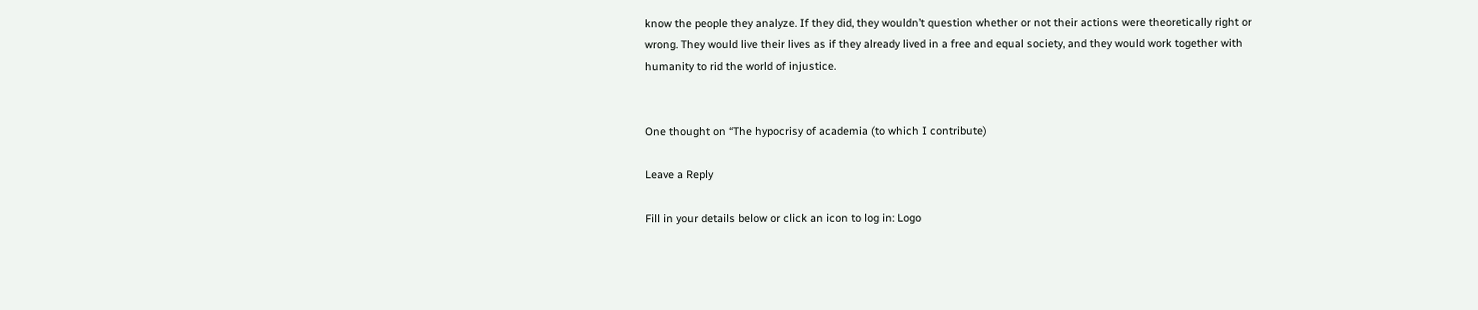know the people they analyze. If they did, they wouldn’t question whether or not their actions were theoretically right or wrong. They would live their lives as if they already lived in a free and equal society, and they would work together with humanity to rid the world of injustice.


One thought on “The hypocrisy of academia (to which I contribute)

Leave a Reply

Fill in your details below or click an icon to log in: Logo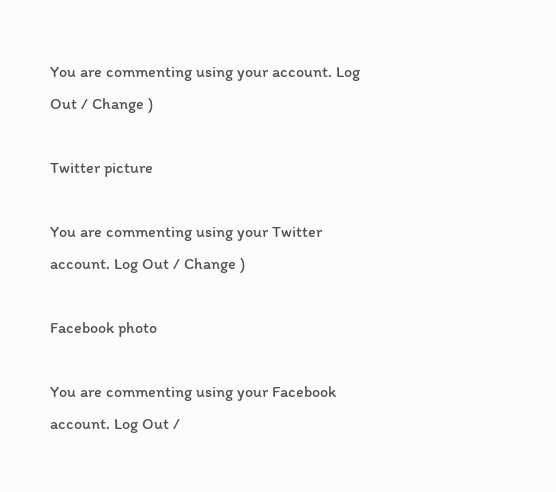You are commenting using your account. Log Out / Change )

Twitter picture

You are commenting using your Twitter account. Log Out / Change )

Facebook photo

You are commenting using your Facebook account. Log Out /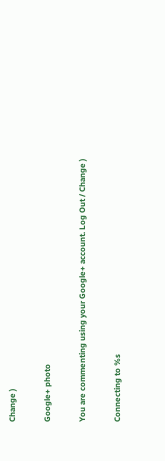Change )

Google+ photo

You are commenting using your Google+ account. Log Out / Change )

Connecting to %s